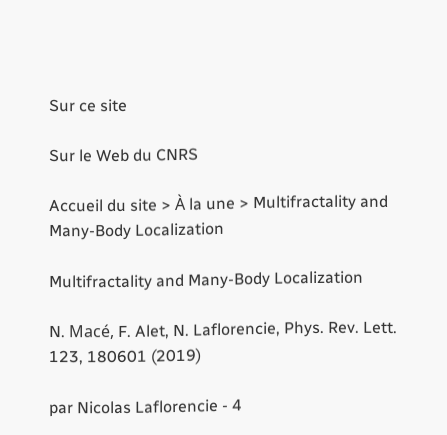Sur ce site

Sur le Web du CNRS

Accueil du site > À la une > Multifractality and Many-Body Localization

Multifractality and Many-Body Localization

N. Macé, F. Alet, N. Laflorencie, Phys. Rev. Lett. 123, 180601 (2019)

par Nicolas Laflorencie - 4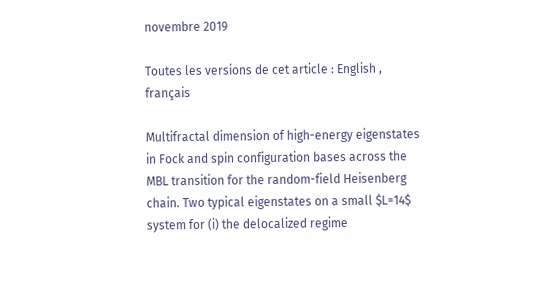novembre 2019

Toutes les versions de cet article : English , français

Multifractal dimension of high-energy eigenstates in Fock and spin configuration bases across the MBL transition for the random-field Heisenberg chain. Two typical eigenstates on a small $L=14$ system for (i) the delocalized regime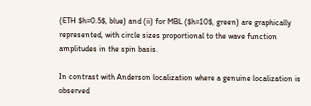(ETH $h=0.5$, blue) and (ii) for MBL ($h=10$, green) are graphically represented, with circle sizes proportional to the wave function amplitudes in the spin basis.

In contrast with Anderson localization where a genuine localization is observed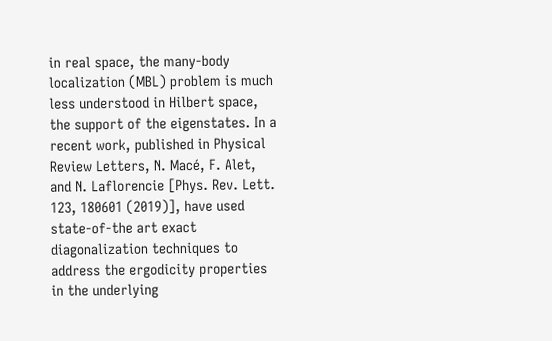in real space, the many-body localization (MBL) problem is much less understood in Hilbert space, the support of the eigenstates. In a recent work, published in Physical Review Letters, N. Macé, F. Alet, and N. Laflorencie [Phys. Rev. Lett. 123, 180601 (2019)], have used state-of-the art exact diagonalization techniques to address the ergodicity properties in the underlying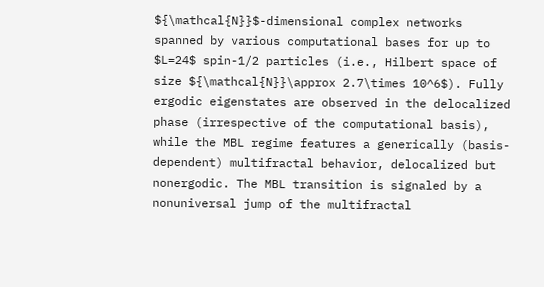${\mathcal{N}}$-dimensional complex networks spanned by various computational bases for up to $L=24$ spin-1/2 particles (i.e., Hilbert space of size ${\mathcal{N}}\approx 2.7\times 10^6$). Fully ergodic eigenstates are observed in the delocalized phase (irrespective of the computational basis), while the MBL regime features a generically (basis-dependent) multifractal behavior, delocalized but nonergodic. The MBL transition is signaled by a nonuniversal jump of the multifractal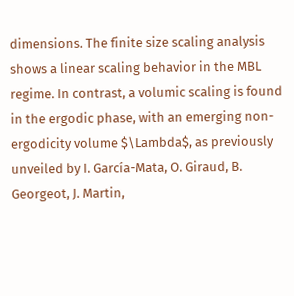dimensions. The finite size scaling analysis shows a linear scaling behavior in the MBL regime. In contrast, a volumic scaling is found in the ergodic phase, with an emerging non-ergodicity volume $\Lambda$, as previously unveiled by I. García-Mata, O. Giraud, B. Georgeot, J. Martin,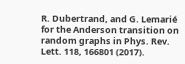R. Dubertrand, and G. Lemarié for the Anderson transition on random graphs in Phys. Rev. Lett. 118, 166801 (2017).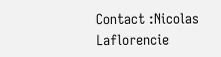Contact :Nicolas Laflorencie